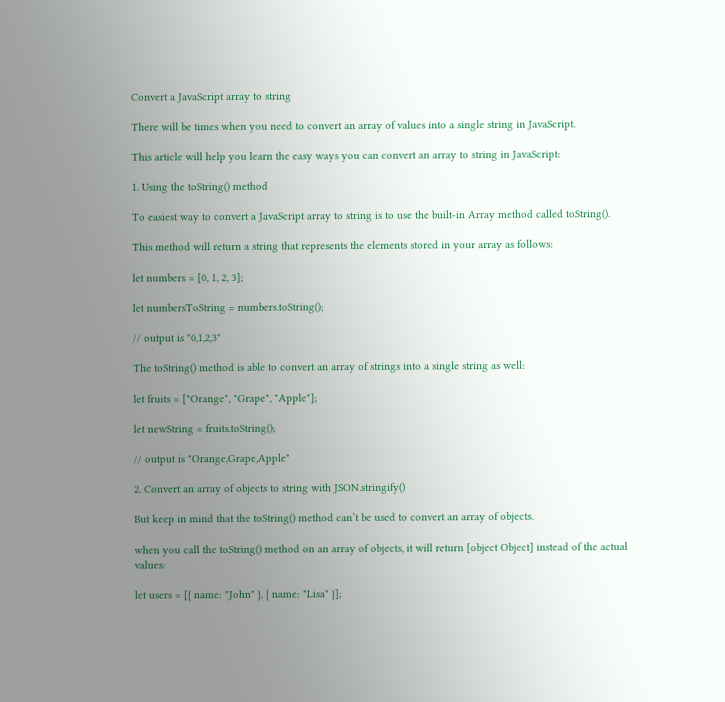Convert a JavaScript array to string

There will be times when you need to convert an array of values into a single string in JavaScript.

This article will help you learn the easy ways you can convert an array to string in JavaScript:

1. Using the toString() method

To easiest way to convert a JavaScript array to string is to use the built-in Array method called toString().

This method will return a string that represents the elements stored in your array as follows:

let numbers = [0, 1, 2, 3];

let numbersToString = numbers.toString();

// output is "0,1,2,3"

The toString() method is able to convert an array of strings into a single string as well:

let fruits = ["Orange", "Grape", "Apple"];

let newString = fruits.toString();

// output is "Orange,Grape,Apple"

2. Convert an array of objects to string with JSON.stringify()

But keep in mind that the toString() method can’t be used to convert an array of objects.

when you call the toString() method on an array of objects, it will return [object Object] instead of the actual values:

let users = [{ name: "John" }, { name: "Lisa" }];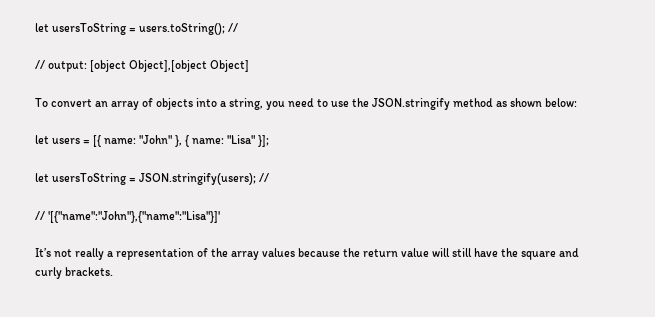let usersToString = users.toString(); //

// output: [object Object],[object Object]

To convert an array of objects into a string, you need to use the JSON.stringify method as shown below:

let users = [{ name: "John" }, { name: "Lisa" }];

let usersToString = JSON.stringify(users); //

// '[{"name":"John"},{"name":"Lisa"}]'

It’s not really a representation of the array values because the return value will still have the square and curly brackets.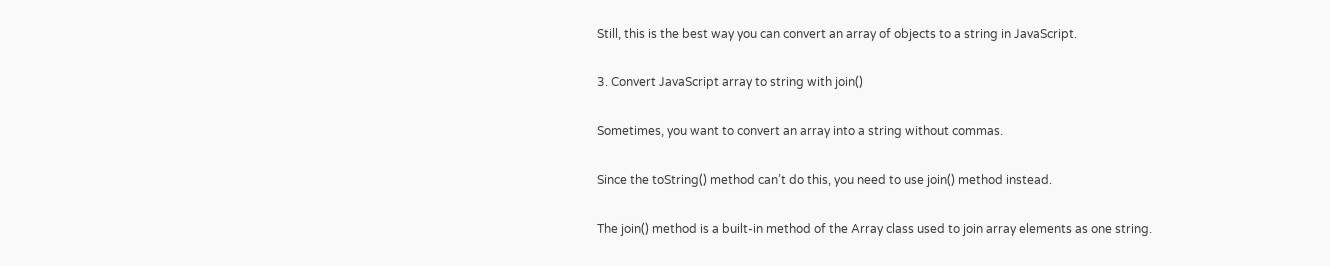Still, this is the best way you can convert an array of objects to a string in JavaScript.

3. Convert JavaScript array to string with join()

Sometimes, you want to convert an array into a string without commas.

Since the toString() method can’t do this, you need to use join() method instead.

The join() method is a built-in method of the Array class used to join array elements as one string.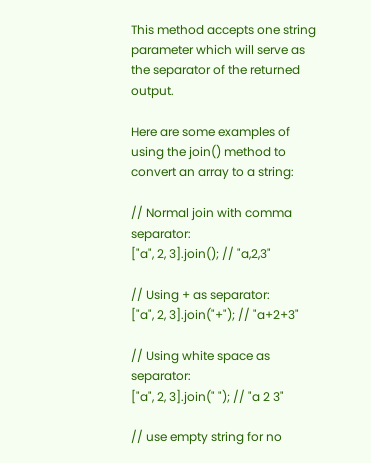This method accepts one string parameter which will serve as the separator of the returned output.

Here are some examples of using the join() method to convert an array to a string:

// Normal join with comma separator:
["a", 2, 3].join(); // "a,2,3"

// Using + as separator:
["a", 2, 3].join("+"); // "a+2+3"

// Using white space as separator:
["a", 2, 3].join(" "); // "a 2 3"

// use empty string for no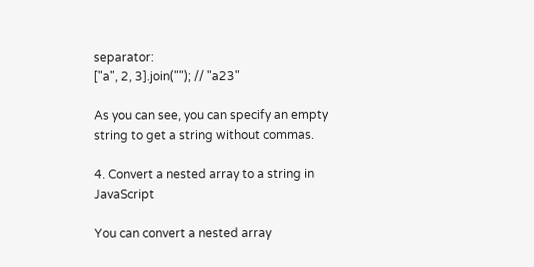separator:
["a", 2, 3].join(""); // "a23"

As you can see, you can specify an empty string to get a string without commas.

4. Convert a nested array to a string in JavaScript

You can convert a nested array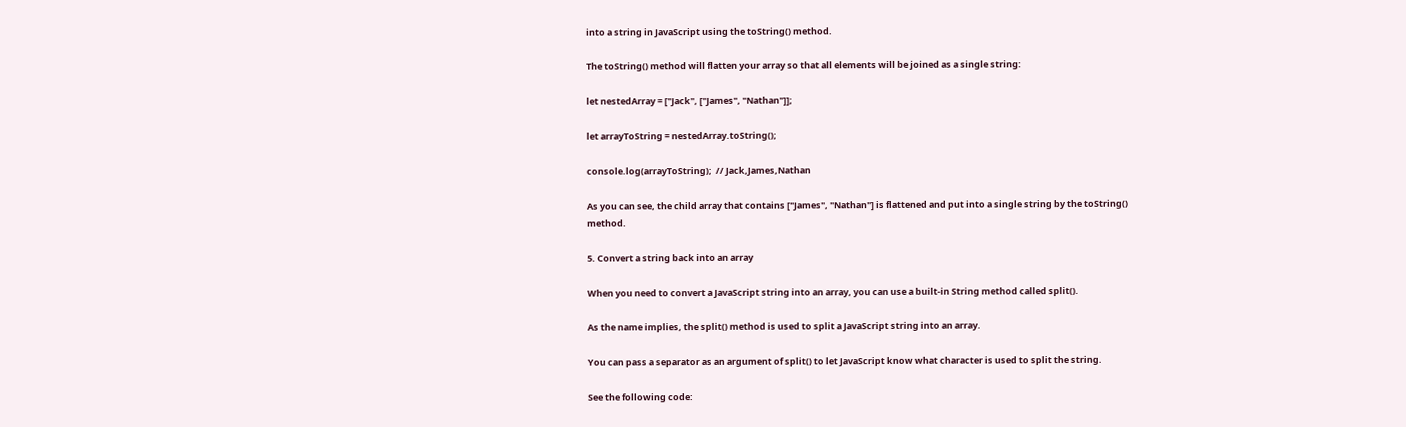into a string in JavaScript using the toString() method.

The toString() method will flatten your array so that all elements will be joined as a single string:

let nestedArray = ["Jack", ["James", "Nathan"]];

let arrayToString = nestedArray.toString();

console.log(arrayToString);  // Jack,James,Nathan

As you can see, the child array that contains ["James", "Nathan"] is flattened and put into a single string by the toString() method.

5. Convert a string back into an array

When you need to convert a JavaScript string into an array, you can use a built-in String method called split().

As the name implies, the split() method is used to split a JavaScript string into an array.

You can pass a separator as an argument of split() to let JavaScript know what character is used to split the string.

See the following code: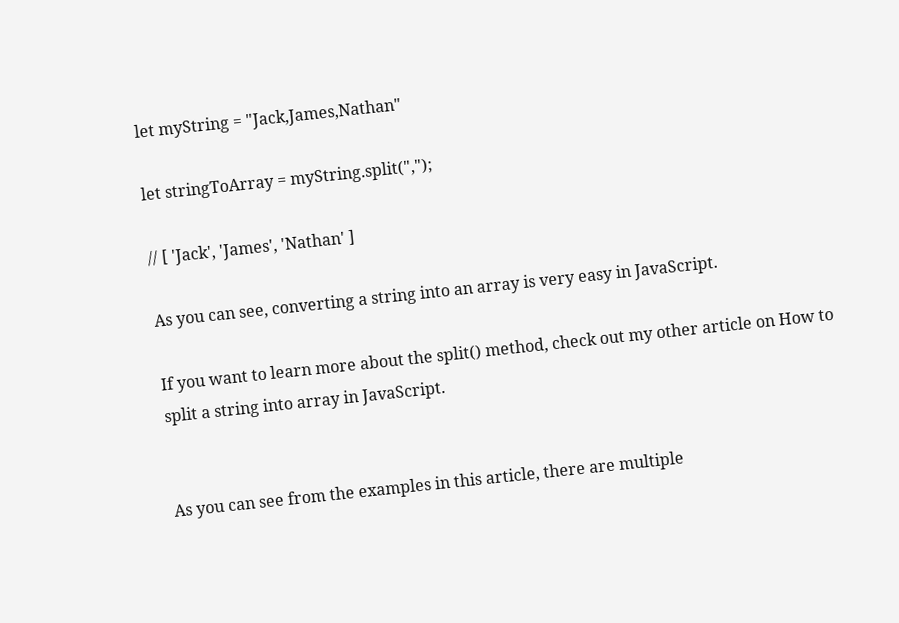let myString = "Jack,James,Nathan"

let stringToArray = myString.split(",");

// [ 'Jack', 'James', 'Nathan' ]

As you can see, converting a string into an array is very easy in JavaScript.

If you want to learn more about the split() method, check out my other article on How to split a string into array in JavaScript.


As you can see from the examples in this article, there are multiple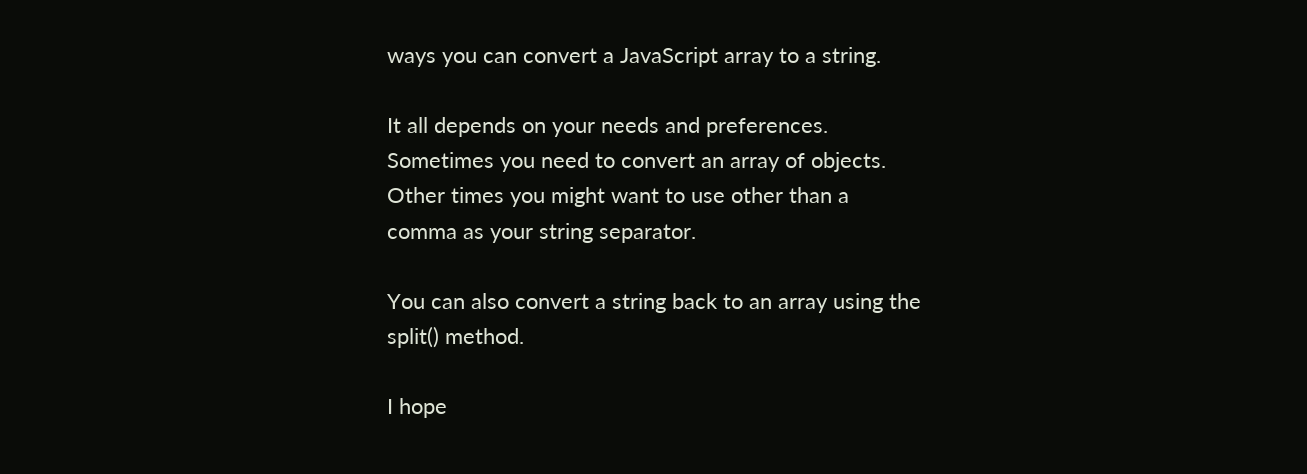ways you can convert a JavaScript array to a string.

It all depends on your needs and preferences. Sometimes you need to convert an array of objects. Other times you might want to use other than a comma as your string separator.

You can also convert a string back to an array using the split() method.

I hope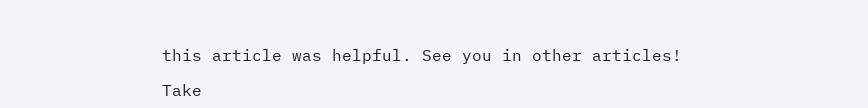this article was helpful. See you in other articles!

Take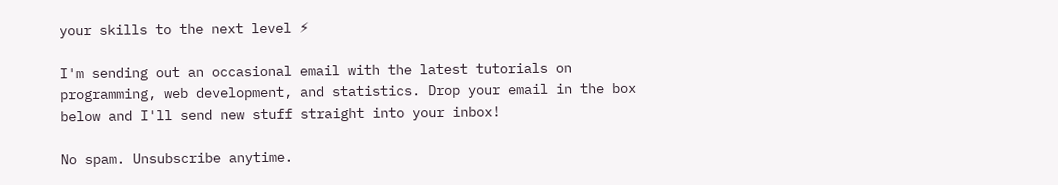your skills to the next level ⚡

I'm sending out an occasional email with the latest tutorials on programming, web development, and statistics. Drop your email in the box below and I'll send new stuff straight into your inbox!

No spam. Unsubscribe anytime.